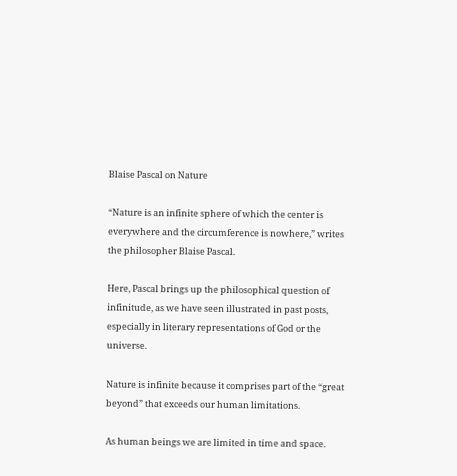Blaise Pascal on Nature

“Nature is an infinite sphere of which the center is everywhere and the circumference is nowhere,” writes the philosopher Blaise Pascal.

Here, Pascal brings up the philosophical question of infinitude, as we have seen illustrated in past posts, especially in literary representations of God or the universe.

Nature is infinite because it comprises part of the “great beyond” that exceeds our human limitations.

As human beings we are limited in time and space.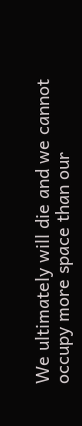We ultimately will die and we cannot occupy more space than our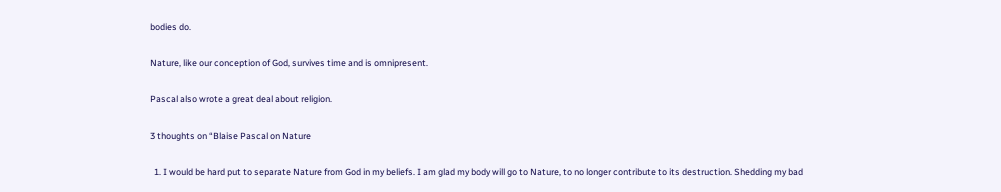bodies do.

Nature, like our conception of God, survives time and is omnipresent.

Pascal also wrote a great deal about religion.

3 thoughts on “Blaise Pascal on Nature

  1. I would be hard put to separate Nature from God in my beliefs. I am glad my body will go to Nature, to no longer contribute to its destruction. Shedding my bad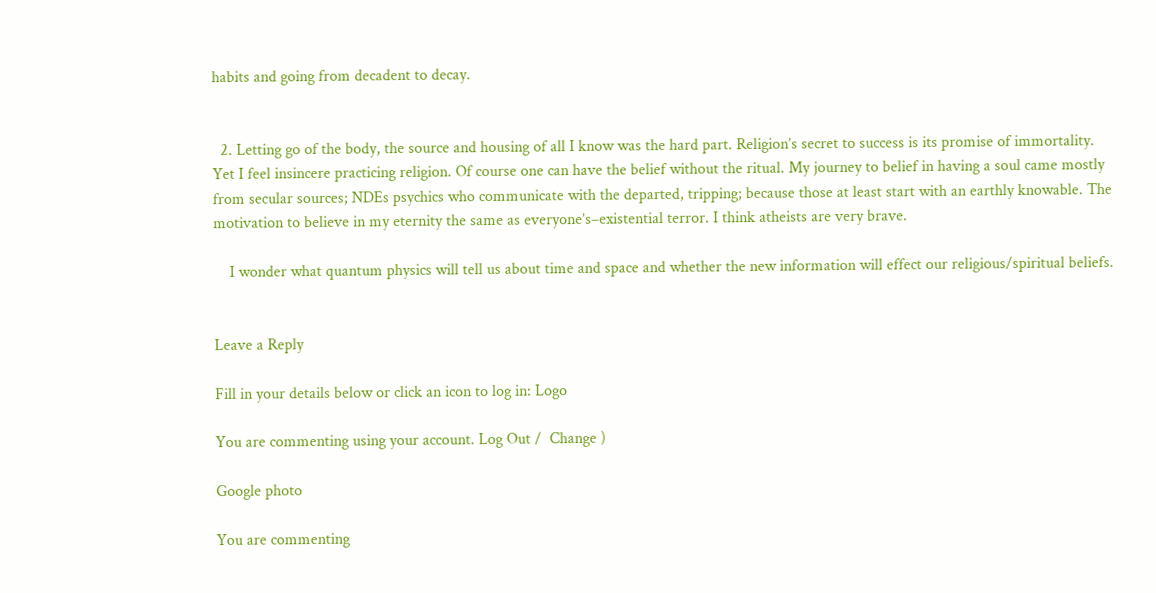habits and going from decadent to decay.


  2. Letting go of the body, the source and housing of all I know was the hard part. Religion’s secret to success is its promise of immortality. Yet I feel insincere practicing religion. Of course one can have the belief without the ritual. My journey to belief in having a soul came mostly from secular sources; NDEs psychics who communicate with the departed, tripping; because those at least start with an earthly knowable. The motivation to believe in my eternity the same as everyone’s–existential terror. I think atheists are very brave.

    I wonder what quantum physics will tell us about time and space and whether the new information will effect our religious/spiritual beliefs.


Leave a Reply

Fill in your details below or click an icon to log in: Logo

You are commenting using your account. Log Out /  Change )

Google photo

You are commenting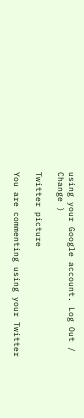using your Google account. Log Out /  Change )

Twitter picture

You are commenting using your Twitter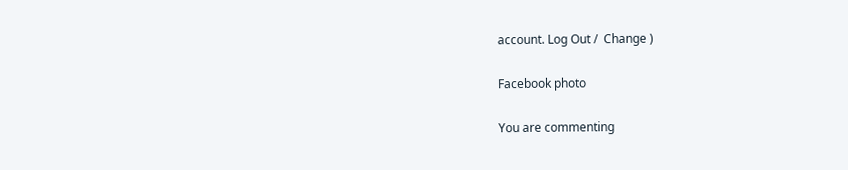account. Log Out /  Change )

Facebook photo

You are commenting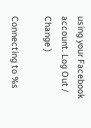using your Facebook account. Log Out /  Change )

Connecting to %s